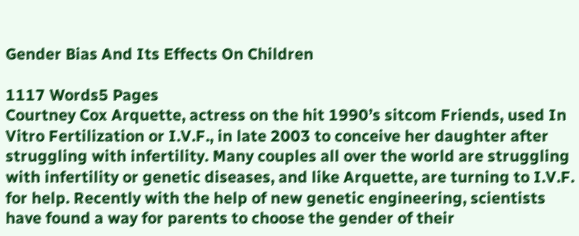Gender Bias And Its Effects On Children

1117 Words5 Pages
Courtney Cox Arquette, actress on the hit 1990’s sitcom Friends, used In Vitro Fertilization or I.V.F., in late 2003 to conceive her daughter after struggling with infertility. Many couples all over the world are struggling with infertility or genetic diseases, and like Arquette, are turning to I.V.F. for help. Recently with the help of new genetic engineering, scientists have found a way for parents to choose the gender of their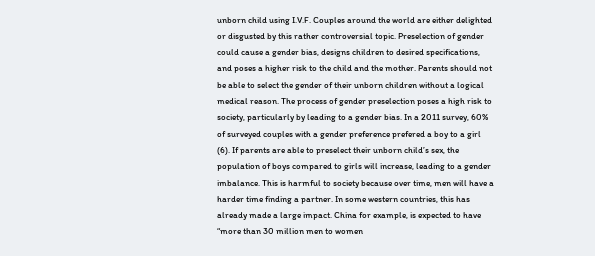unborn child using I.V.F. Couples around the world are either delighted or disgusted by this rather controversial topic. Preselection of gender could cause a gender bias, designs children to desired specifications, and poses a higher risk to the child and the mother. Parents should not be able to select the gender of their unborn children without a logical medical reason. The process of gender preselection poses a high risk to society, particularly by leading to a gender bias. In a 2011 survey, 60% of surveyed couples with a gender preference prefered a boy to a girl (6). If parents are able to preselect their unborn child’s sex, the population of boys compared to girls will increase, leading to a gender imbalance. This is harmful to society because over time, men will have a harder time finding a partner. In some western countries, this has already made a large impact. China for example, is expected to have “more than 30 million men to women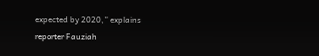expected by 2020,” explains reporter Fauziah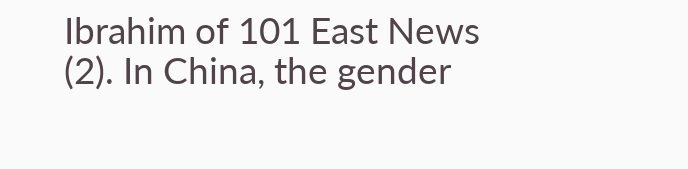Ibrahim of 101 East News (2). In China, the gender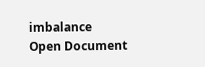imbalance
Open Document